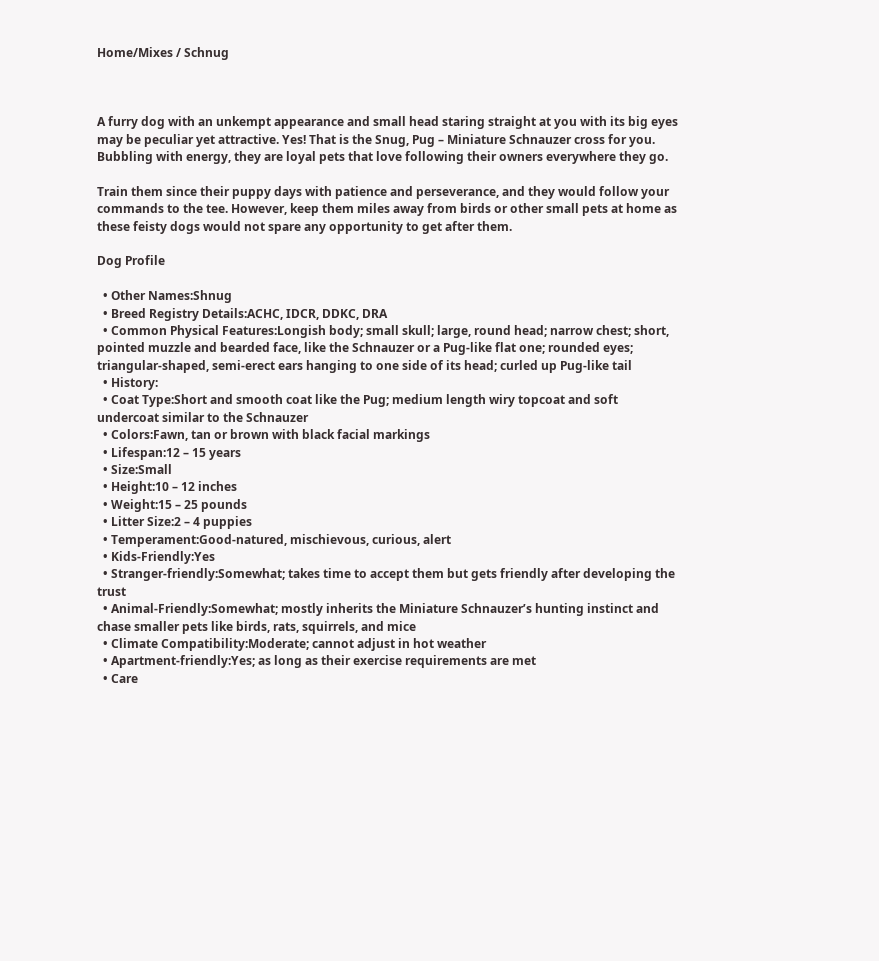Home/Mixes / Schnug



A furry dog with an unkempt appearance and small head staring straight at you with its big eyes may be peculiar yet attractive. Yes! That is the Snug, Pug – Miniature Schnauzer cross for you. Bubbling with energy, they are loyal pets that love following their owners everywhere they go.

Train them since their puppy days with patience and perseverance, and they would follow your commands to the tee. However, keep them miles away from birds or other small pets at home as these feisty dogs would not spare any opportunity to get after them.

Dog Profile

  • Other Names:Shnug
  • Breed Registry Details:ACHC, IDCR, DDKC, DRA
  • Common Physical Features:Longish body; small skull; large, round head; narrow chest; short, pointed muzzle and bearded face, like the Schnauzer or a Pug-like flat one; rounded eyes; triangular-shaped, semi-erect ears hanging to one side of its head; curled up Pug-like tail
  • History:
  • Coat Type:Short and smooth coat like the Pug; medium length wiry topcoat and soft undercoat similar to the Schnauzer
  • Colors:Fawn, tan or brown with black facial markings
  • Lifespan:12 – 15 years
  • Size:Small
  • Height:10 – 12 inches
  • Weight:15 – 25 pounds
  • Litter Size:2 – 4 puppies
  • Temperament:Good-natured, mischievous, curious, alert
  • Kids-Friendly:Yes
  • Stranger-friendly:Somewhat; takes time to accept them but gets friendly after developing the trust
  • Animal-Friendly:Somewhat; mostly inherits the Miniature Schnauzer’s hunting instinct and chase smaller pets like birds, rats, squirrels, and mice
  • Climate Compatibility:Moderate; cannot adjust in hot weather
  • Apartment-friendly:Yes; as long as their exercise requirements are met
  • Care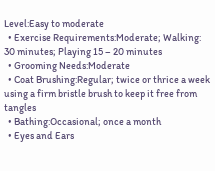Level:Easy to moderate
  • Exercise Requirements:Moderate; Walking: 30 minutes; Playing 15 – 20 minutes
  • Grooming Needs:Moderate
  • Coat Brushing:Regular; twice or thrice a week using a firm bristle brush to keep it free from tangles
  • Bathing:Occasional; once a month
  • Eyes and Ears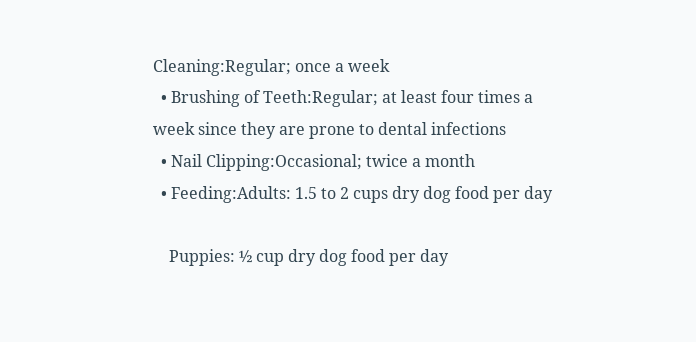Cleaning:Regular; once a week
  • Brushing of Teeth:Regular; at least four times a week since they are prone to dental infections
  • Nail Clipping:Occasional; twice a month
  • Feeding:Adults: 1.5 to 2 cups dry dog food per day

    Puppies: ½ cup dry dog food per day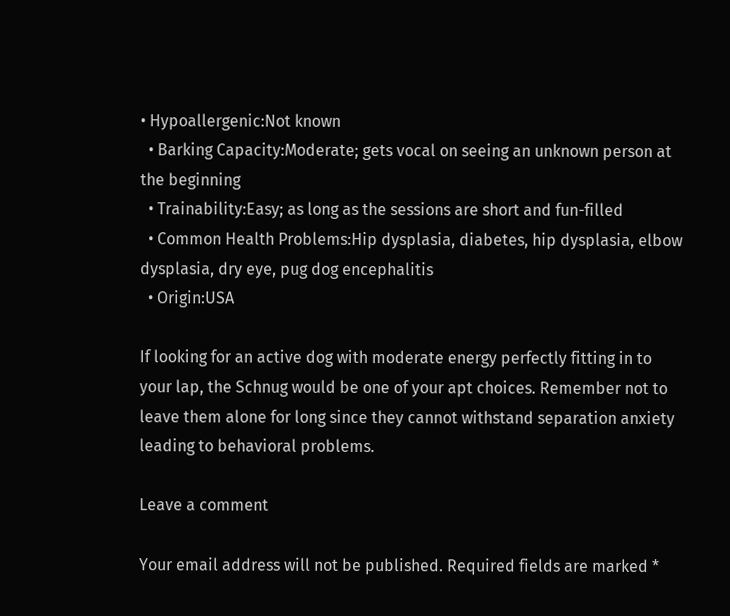• Hypoallergenic:Not known
  • Barking Capacity:Moderate; gets vocal on seeing an unknown person at the beginning
  • Trainability:Easy; as long as the sessions are short and fun-filled
  • Common Health Problems:Hip dysplasia, diabetes, hip dysplasia, elbow dysplasia, dry eye, pug dog encephalitis
  • Origin:USA

If looking for an active dog with moderate energy perfectly fitting in to your lap, the Schnug would be one of your apt choices. Remember not to leave them alone for long since they cannot withstand separation anxiety leading to behavioral problems.

Leave a comment

Your email address will not be published. Required fields are marked *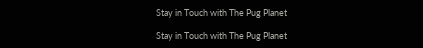Stay in Touch with The Pug Planet

Stay in Touch with The Pug Planet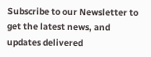Subscribe to our Newsletter to get the latest news, and updates delivered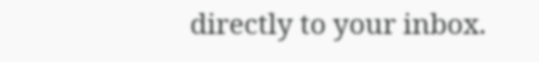directly to your inbox.